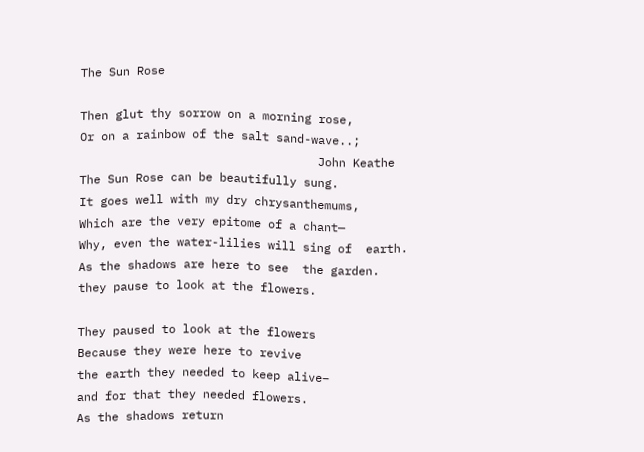The Sun Rose

Then glut thy sorrow on a morning rose,
Or on a rainbow of the salt sand-wave..;
                                  John Keathe
The Sun Rose can be beautifully sung.
It goes well with my dry chrysanthemums,
Which are the very epitome of a chant—
Why, even the water-lilies will sing of  earth.
As the shadows are here to see  the garden.
they pause to look at the flowers.

They paused to look at the flowers
Because they were here to revive
the earth they needed to keep alive–
and for that they needed flowers.
As the shadows return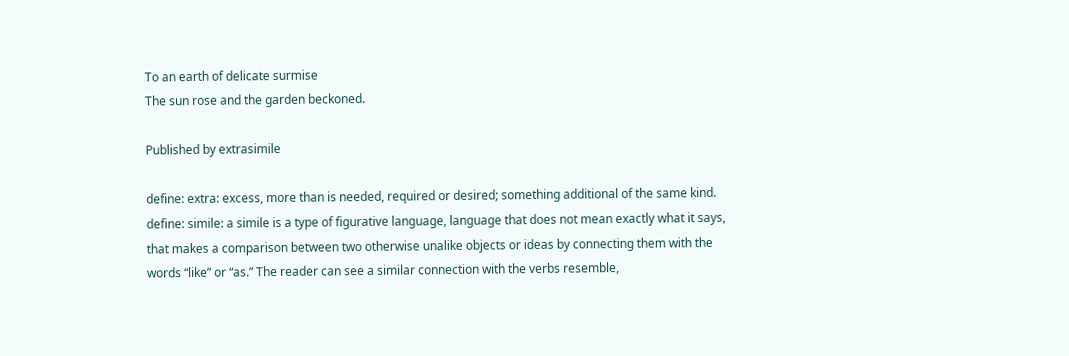To an earth of delicate surmise
The sun rose and the garden beckoned.

Published by extrasimile

define: extra: excess, more than is needed, required or desired; something additional of the same kind. define: simile: a simile is a type of figurative language, language that does not mean exactly what it says, that makes a comparison between two otherwise unalike objects or ideas by connecting them with the words “like” or “as.” The reader can see a similar connection with the verbs resemble,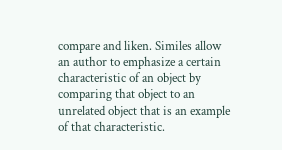compare and liken. Similes allow an author to emphasize a certain characteristic of an object by comparing that object to an unrelated object that is an example of that characteristic.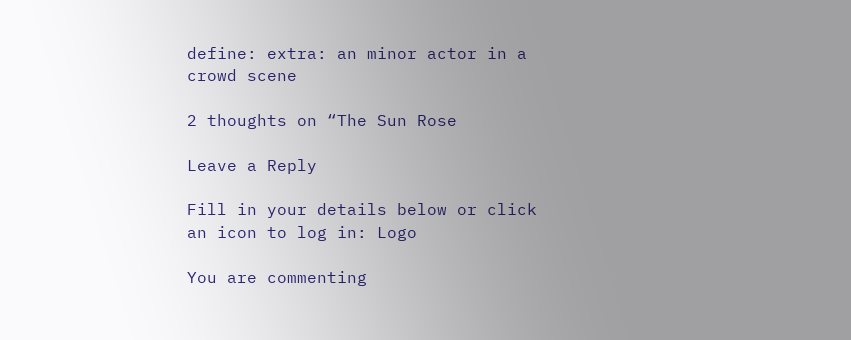define: extra: an minor actor in a crowd scene

2 thoughts on “The Sun Rose

Leave a Reply

Fill in your details below or click an icon to log in: Logo

You are commenting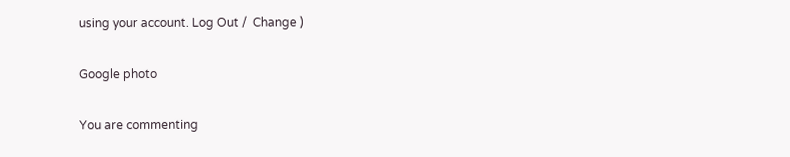using your account. Log Out /  Change )

Google photo

You are commenting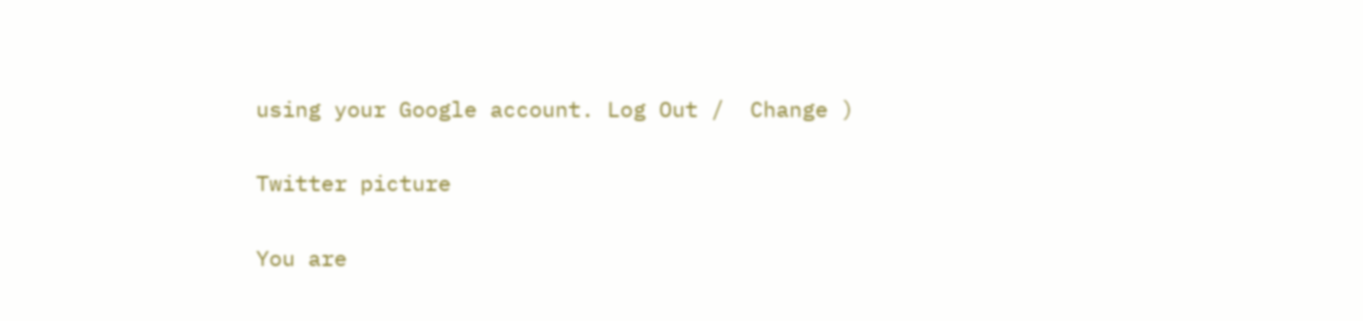using your Google account. Log Out /  Change )

Twitter picture

You are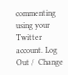commenting using your Twitter account. Log Out /  Change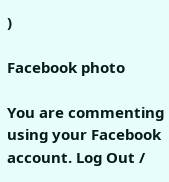)

Facebook photo

You are commenting using your Facebook account. Log Out /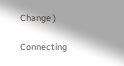Change )

Connecting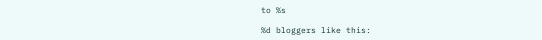to %s

%d bloggers like this: